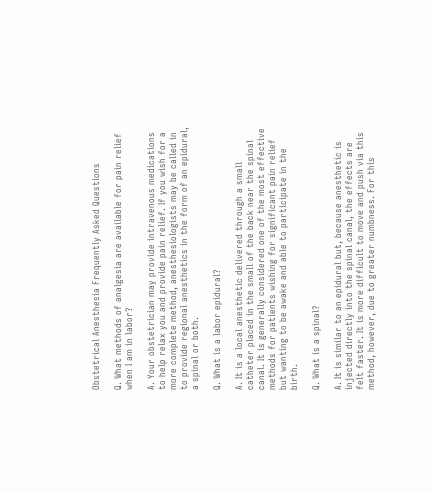Obstetrical Anesthesia Frequently Asked Questions

Q. What methods of analgesia are available for pain relief when I am in labor?

A. Your obstetrician may provide intravenous medications to help relax you and provide pain relief. If you wish for a more complete method, anesthesiologists may be called in to provide regional anesthetics in the form of an epidural, a spinal or both.

Q. What is a labor epidural?

A. It is a local anesthetic delivered through a small catheter placed in the small of the back near the spinal canal. It is generally considered one of the most effective methods for patients wishing for significant pain relief but wanting to be awake and able to participate in the birth.

Q. What is a spinal?

A. It is similar to an epidural but, because anesthetic is injected directly into the spinal canal, the effects are felt faster. It is more difficult to move and push via this method, however, due to greater numbness. For this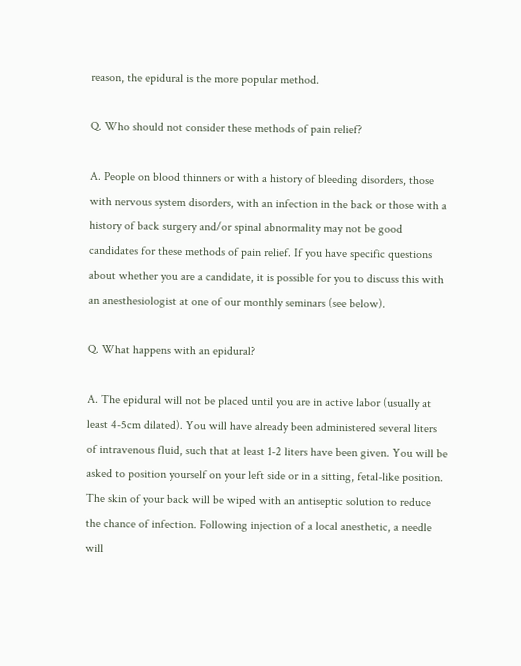reason, the epidural is the more popular method.

Q. Who should not consider these methods of pain relief?

A. People on blood thinners or with a history of bleeding disorders, those with nervous system disorders, with an infection in the back or those with a history of back surgery and/or spinal abnormality may not be good candidates for these methods of pain relief. If you have specific questions about whether you are a candidate, it is possible for you to discuss this with an anesthesiologist at one of our monthly seminars (see below).

Q. What happens with an epidural?

A. The epidural will not be placed until you are in active labor (usually at least 4-5cm dilated). You will have already been administered several liters of intravenous fluid, such that at least 1-2 liters have been given. You will be asked to position yourself on your left side or in a sitting, fetal-like position. The skin of your back will be wiped with an antiseptic solution to reduce the chance of infection. Following injection of a local anesthetic, a needle will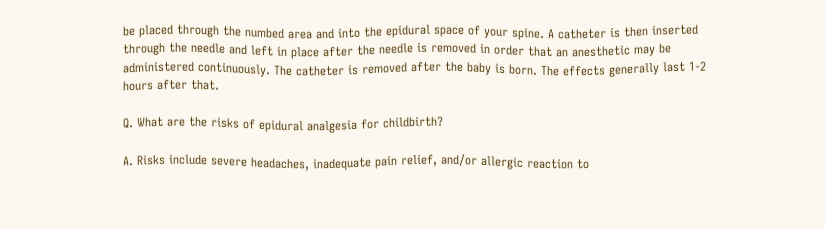be placed through the numbed area and into the epidural space of your spine. A catheter is then inserted through the needle and left in place after the needle is removed in order that an anesthetic may be administered continuously. The catheter is removed after the baby is born. The effects generally last 1-2 hours after that.

Q. What are the risks of epidural analgesia for childbirth?

A. Risks include severe headaches, inadequate pain relief, and/or allergic reaction to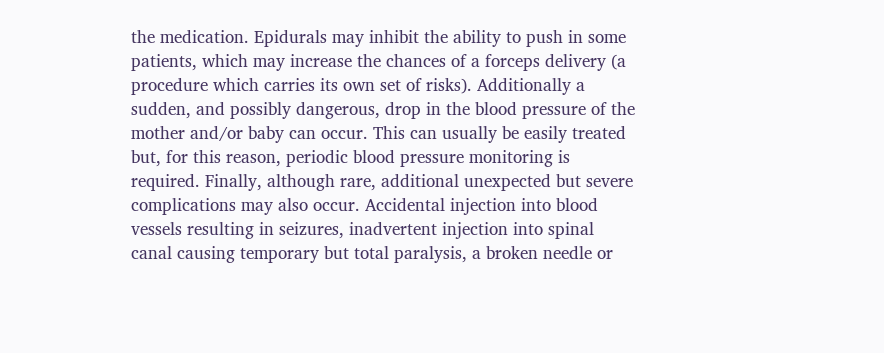the medication. Epidurals may inhibit the ability to push in some patients, which may increase the chances of a forceps delivery (a procedure which carries its own set of risks). Additionally a sudden, and possibly dangerous, drop in the blood pressure of the mother and/or baby can occur. This can usually be easily treated but, for this reason, periodic blood pressure monitoring is required. Finally, although rare, additional unexpected but severe complications may also occur. Accidental injection into blood vessels resulting in seizures, inadvertent injection into spinal canal causing temporary but total paralysis, a broken needle or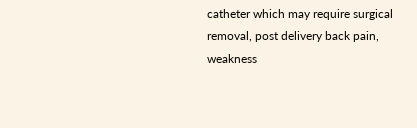catheter which may require surgical removal, post delivery back pain, weakness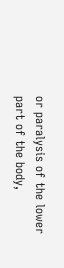or paralysis of the lower part of the body,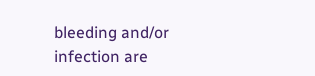bleeding and/or infection are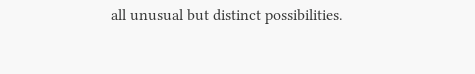all unusual but distinct possibilities.